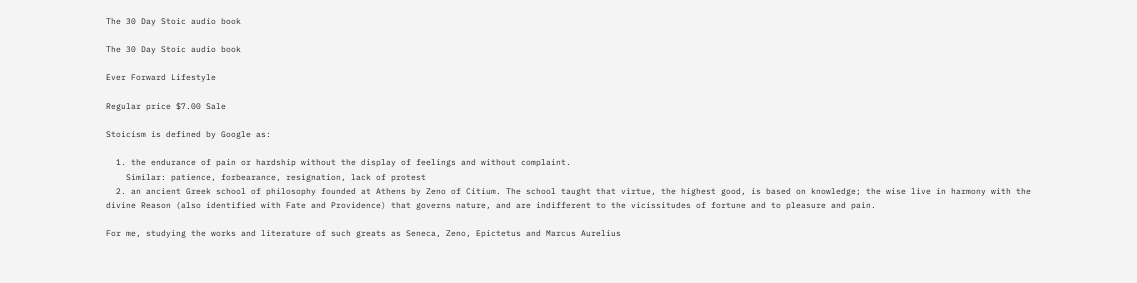The 30 Day Stoic audio book

The 30 Day Stoic audio book

Ever Forward Lifestyle

Regular price $7.00 Sale

Stoicism is defined by Google as:

  1. the endurance of pain or hardship without the display of feelings and without complaint.
    Similar: patience, forbearance, resignation, lack of protest
  2. an ancient Greek school of philosophy founded at Athens by Zeno of Citium. The school taught that virtue, the highest good, is based on knowledge; the wise live in harmony with the divine Reason (also identified with Fate and Providence) that governs nature, and are indifferent to the vicissitudes of fortune and to pleasure and pain.

For me, studying the works and literature of such greats as Seneca, Zeno, Epictetus and Marcus Aurelius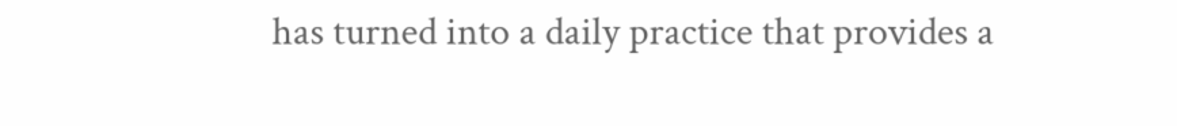has turned into a daily practice that provides a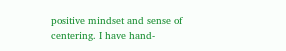positive mindset and sense of centering. I have hand-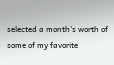selected a month's worth of some of my favorite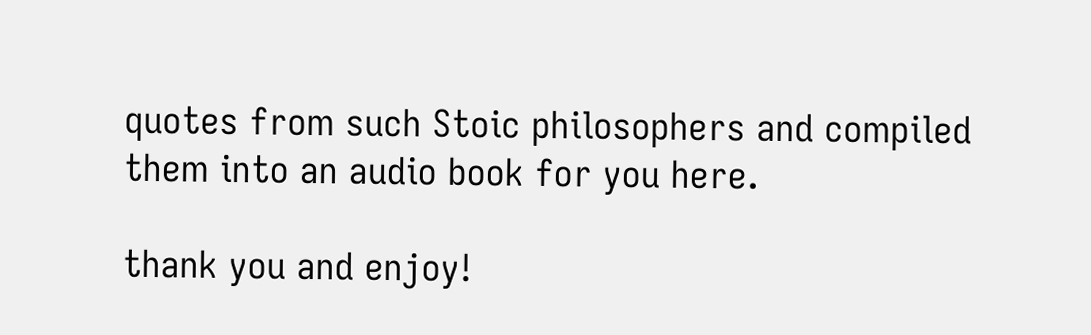quotes from such Stoic philosophers and compiled them into an audio book for you here.

thank you and enjoy!